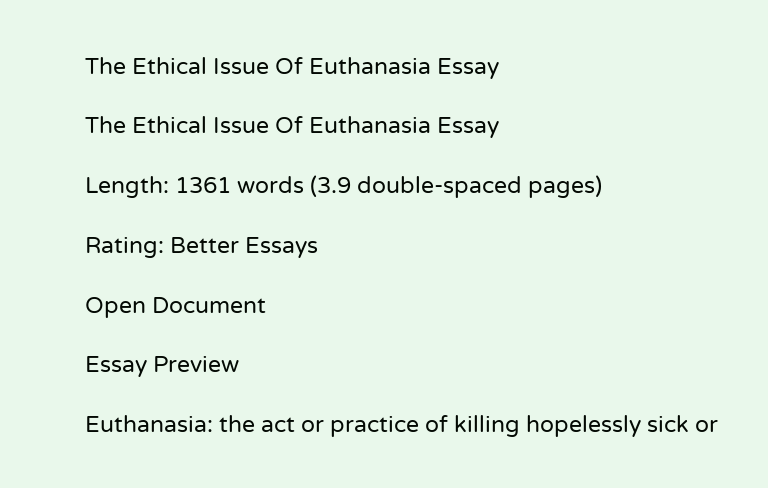The Ethical Issue Of Euthanasia Essay

The Ethical Issue Of Euthanasia Essay

Length: 1361 words (3.9 double-spaced pages)

Rating: Better Essays

Open Document

Essay Preview

Euthanasia: the act or practice of killing hopelessly sick or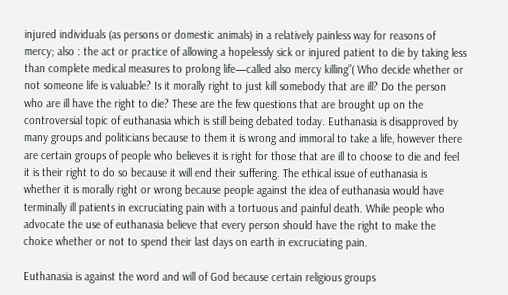injured individuals (as persons or domestic animals) in a relatively painless way for reasons of mercy; also : the act or practice of allowing a hopelessly sick or injured patient to die by taking less than complete medical measures to prolong life—called also mercy killing”( Who decide whether or not someone life is valuable? Is it morally right to just kill somebody that are ill? Do the person who are ill have the right to die? These are the few questions that are brought up on the controversial topic of euthanasia which is still being debated today. Euthanasia is disapproved by many groups and politicians because to them it is wrong and immoral to take a life, however there are certain groups of people who believes it is right for those that are ill to choose to die and feel it is their right to do so because it will end their suffering. The ethical issue of euthanasia is whether it is morally right or wrong because people against the idea of euthanasia would have terminally ill patients in excruciating pain with a tortuous and painful death. While people who advocate the use of euthanasia believe that every person should have the right to make the choice whether or not to spend their last days on earth in excruciating pain.

Euthanasia is against the word and will of God because certain religious groups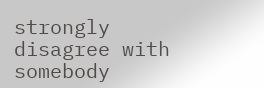strongly disagree with somebody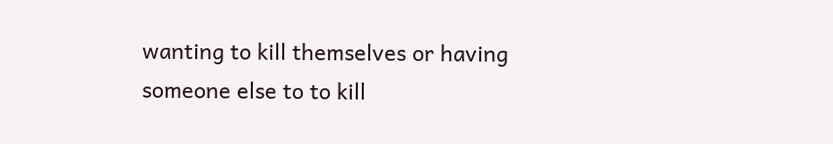wanting to kill themselves or having someone else to to kill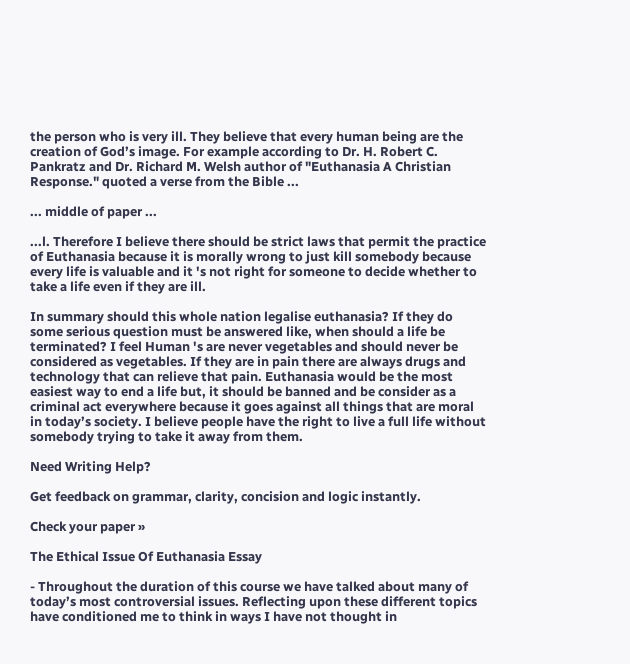the person who is very ill. They believe that every human being are the creation of God’s image. For example according to Dr. H. Robert C. Pankratz and Dr. Richard M. Welsh author of "Euthanasia A Christian Response." quoted a verse from the Bible ...

... middle of paper ...

...l. Therefore I believe there should be strict laws that permit the practice of Euthanasia because it is morally wrong to just kill somebody because every life is valuable and it 's not right for someone to decide whether to take a life even if they are ill.

In summary should this whole nation legalise euthanasia? If they do some serious question must be answered like, when should a life be terminated? I feel Human 's are never vegetables and should never be considered as vegetables. If they are in pain there are always drugs and technology that can relieve that pain. Euthanasia would be the most easiest way to end a life but, it should be banned and be consider as a criminal act everywhere because it goes against all things that are moral in today’s society. I believe people have the right to live a full life without somebody trying to take it away from them.

Need Writing Help?

Get feedback on grammar, clarity, concision and logic instantly.

Check your paper »

The Ethical Issue Of Euthanasia Essay

- Throughout the duration of this course we have talked about many of today’s most controversial issues. Reflecting upon these different topics have conditioned me to think in ways I have not thought in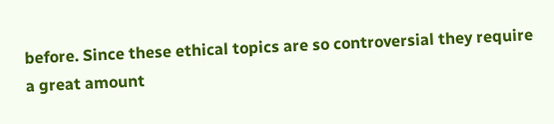before. Since these ethical topics are so controversial they require a great amount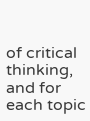of critical thinking, and for each topic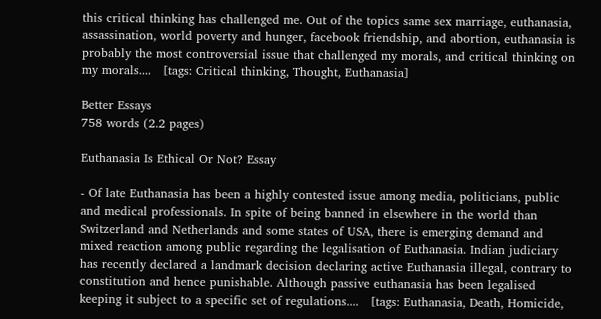this critical thinking has challenged me. Out of the topics same sex marriage, euthanasia, assassination, world poverty and hunger, facebook friendship, and abortion, euthanasia is probably the most controversial issue that challenged my morals, and critical thinking on my morals....   [tags: Critical thinking, Thought, Euthanasia]

Better Essays
758 words (2.2 pages)

Euthanasia Is Ethical Or Not? Essay

- Of late Euthanasia has been a highly contested issue among media, politicians, public and medical professionals. In spite of being banned in elsewhere in the world than Switzerland and Netherlands and some states of USA, there is emerging demand and mixed reaction among public regarding the legalisation of Euthanasia. Indian judiciary has recently declared a landmark decision declaring active Euthanasia illegal, contrary to constitution and hence punishable. Although passive euthanasia has been legalised keeping it subject to a specific set of regulations....   [tags: Euthanasia, Death, Homicide,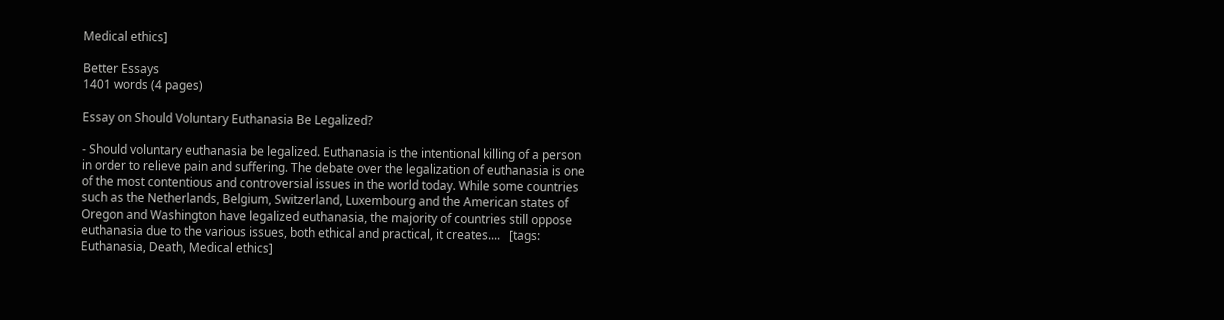Medical ethics]

Better Essays
1401 words (4 pages)

Essay on Should Voluntary Euthanasia Be Legalized?

- Should voluntary euthanasia be legalized. Euthanasia is the intentional killing of a person in order to relieve pain and suffering. The debate over the legalization of euthanasia is one of the most contentious and controversial issues in the world today. While some countries such as the Netherlands, Belgium, Switzerland, Luxembourg and the American states of Oregon and Washington have legalized euthanasia, the majority of countries still oppose euthanasia due to the various issues, both ethical and practical, it creates....   [tags: Euthanasia, Death, Medical ethics]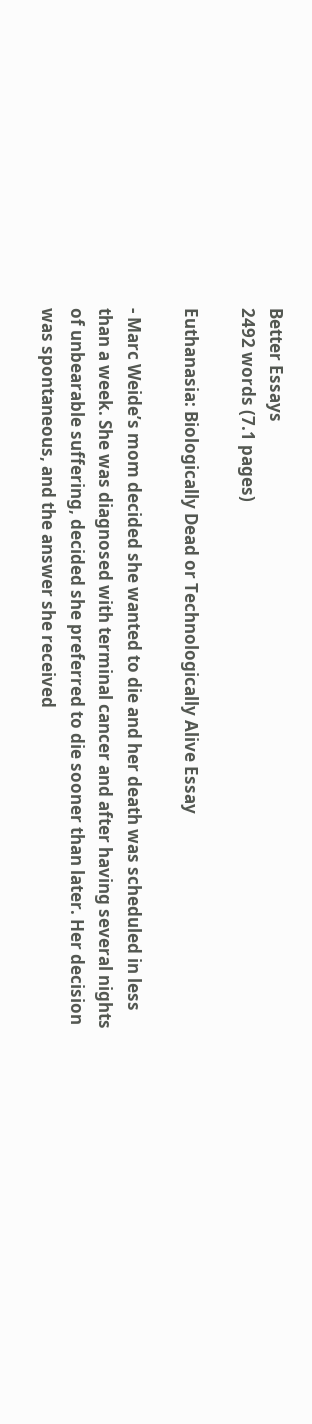Better Essays
2492 words (7.1 pages)

Euthanasia: Biologically Dead or Technologically Alive Essay

- Marc Weide’s mom decided she wanted to die and her death was scheduled in less than a week. She was diagnosed with terminal cancer and after having several nights of unbearable suffering, decided she preferred to die sooner than later. Her decision was spontaneous, and the answer she received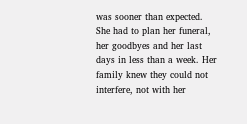was sooner than expected. She had to plan her funeral, her goodbyes and her last days in less than a week. Her family knew they could not interfere, not with her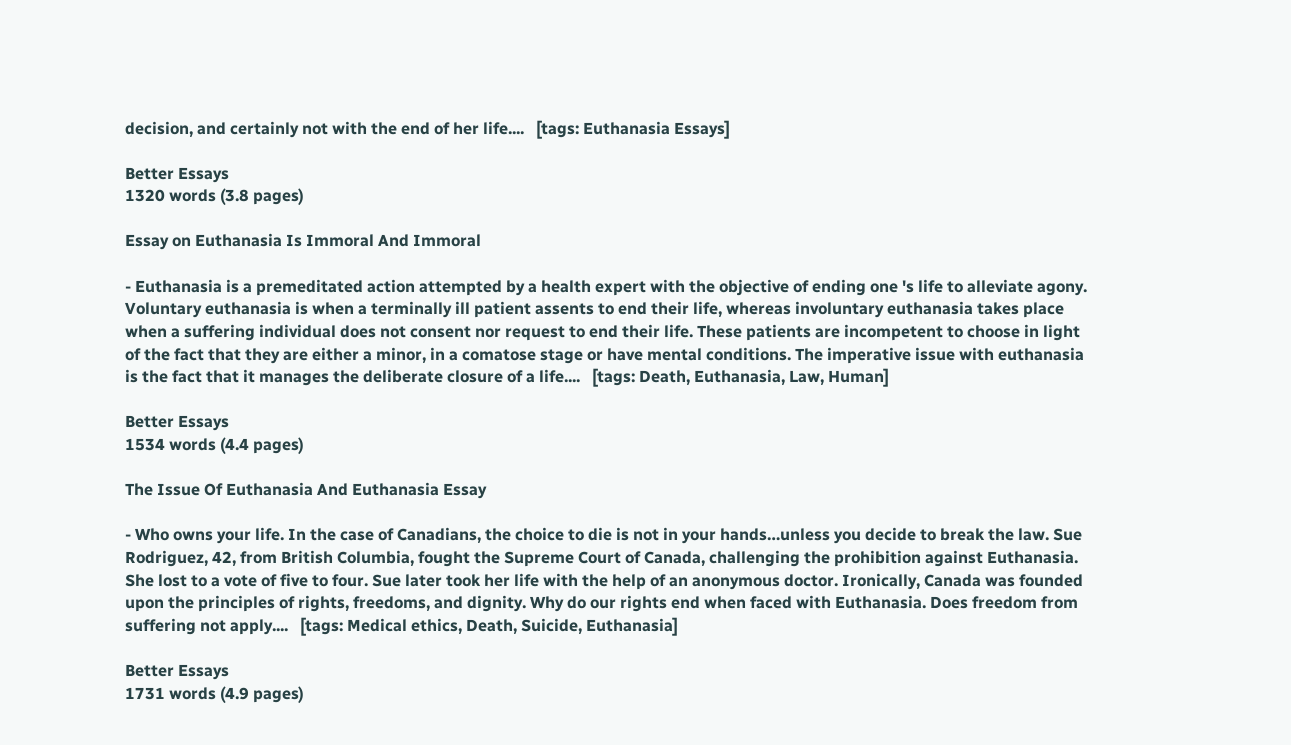decision, and certainly not with the end of her life....   [tags: Euthanasia Essays]

Better Essays
1320 words (3.8 pages)

Essay on Euthanasia Is Immoral And Immoral

- Euthanasia is a premeditated action attempted by a health expert with the objective of ending one 's life to alleviate agony. Voluntary euthanasia is when a terminally ill patient assents to end their life, whereas involuntary euthanasia takes place when a suffering individual does not consent nor request to end their life. These patients are incompetent to choose in light of the fact that they are either a minor, in a comatose stage or have mental conditions. The imperative issue with euthanasia is the fact that it manages the deliberate closure of a life....   [tags: Death, Euthanasia, Law, Human]

Better Essays
1534 words (4.4 pages)

The Issue Of Euthanasia And Euthanasia Essay

- Who owns your life. In the case of Canadians, the choice to die is not in your hands…unless you decide to break the law. Sue Rodriguez, 42, from British Columbia, fought the Supreme Court of Canada, challenging the prohibition against Euthanasia. She lost to a vote of five to four. Sue later took her life with the help of an anonymous doctor. Ironically, Canada was founded upon the principles of rights, freedoms, and dignity. Why do our rights end when faced with Euthanasia. Does freedom from suffering not apply....   [tags: Medical ethics, Death, Suicide, Euthanasia]

Better Essays
1731 words (4.9 pages)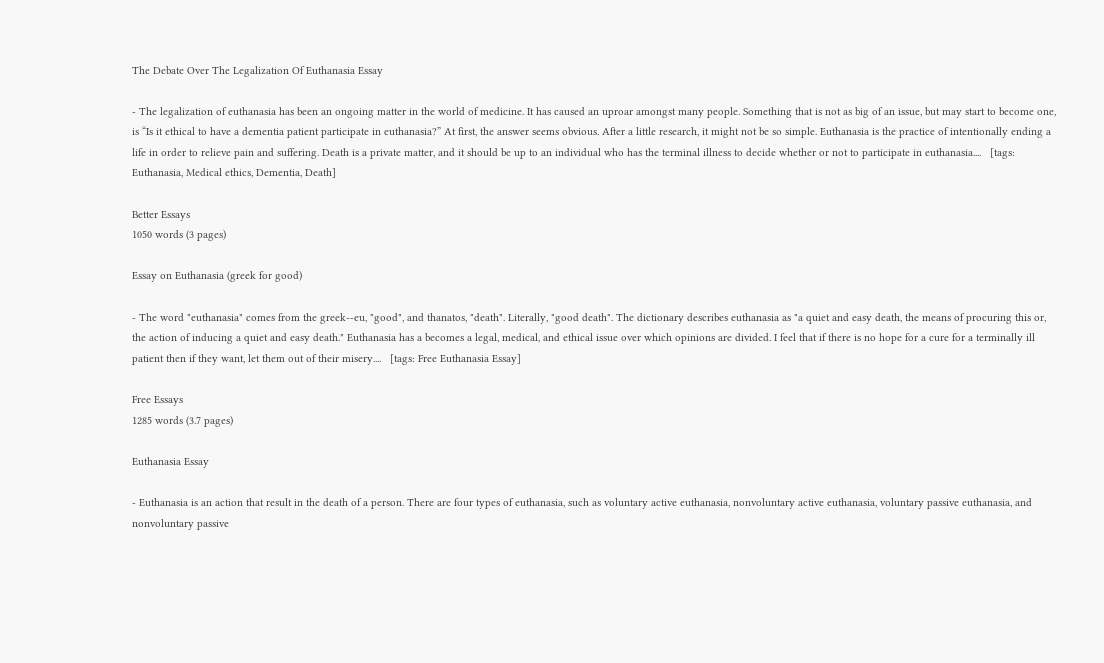The Debate Over The Legalization Of Euthanasia Essay

- The legalization of euthanasia has been an ongoing matter in the world of medicine. It has caused an uproar amongst many people. Something that is not as big of an issue, but may start to become one, is “Is it ethical to have a dementia patient participate in euthanasia?” At first, the answer seems obvious. After a little research, it might not be so simple. Euthanasia is the practice of intentionally ending a life in order to relieve pain and suffering. Death is a private matter, and it should be up to an individual who has the terminal illness to decide whether or not to participate in euthanasia....   [tags: Euthanasia, Medical ethics, Dementia, Death]

Better Essays
1050 words (3 pages)

Essay on Euthanasia (greek for good)

- The word "euthanasia" comes from the greek--eu, "good", and thanatos, "death". Literally, "good death". The dictionary describes euthanasia as "a quiet and easy death, the means of procuring this or, the action of inducing a quiet and easy death." Euthanasia has a becomes a legal, medical, and ethical issue over which opinions are divided. I feel that if there is no hope for a cure for a terminally ill patient then if they want, let them out of their misery....   [tags: Free Euthanasia Essay]

Free Essays
1285 words (3.7 pages)

Euthanasia Essay

- Euthanasia is an action that result in the death of a person. There are four types of euthanasia, such as voluntary active euthanasia, nonvoluntary active euthanasia, voluntary passive euthanasia, and nonvoluntary passive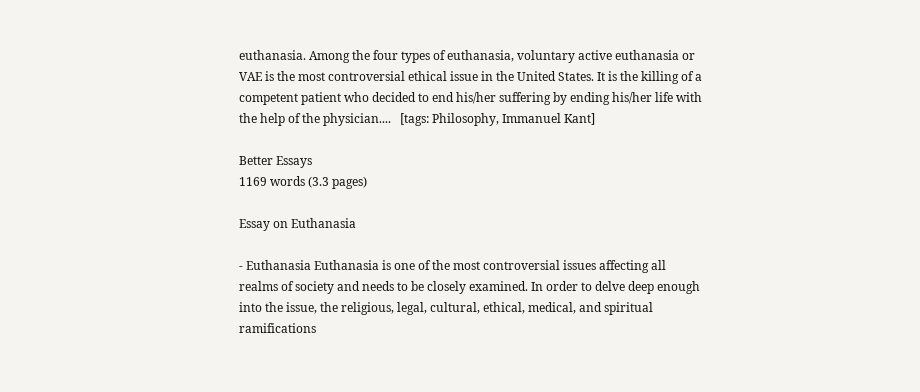euthanasia. Among the four types of euthanasia, voluntary active euthanasia or VAE is the most controversial ethical issue in the United States. It is the killing of a competent patient who decided to end his/her suffering by ending his/her life with the help of the physician....   [tags: Philosophy, Immanuel Kant]

Better Essays
1169 words (3.3 pages)

Essay on Euthanasia

- Euthanasia Euthanasia is one of the most controversial issues affecting all realms of society and needs to be closely examined. In order to delve deep enough into the issue, the religious, legal, cultural, ethical, medical, and spiritual ramifications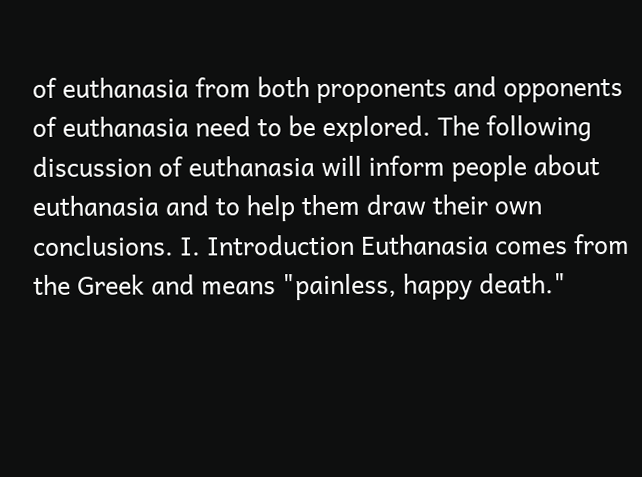of euthanasia from both proponents and opponents of euthanasia need to be explored. The following discussion of euthanasia will inform people about euthanasia and to help them draw their own conclusions. I. Introduction Euthanasia comes from the Greek and means "painless, happy death."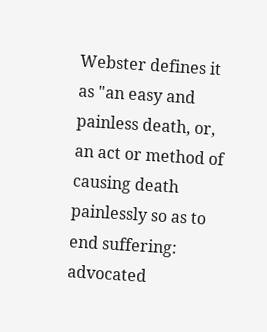Webster defines it as "an easy and painless death, or, an act or method of causing death painlessly so as to end suffering: advocated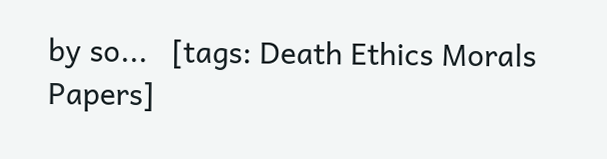by so...   [tags: Death Ethics Morals Papers]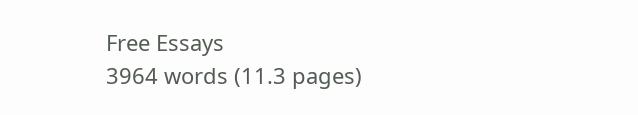Free Essays
3964 words (11.3 pages)